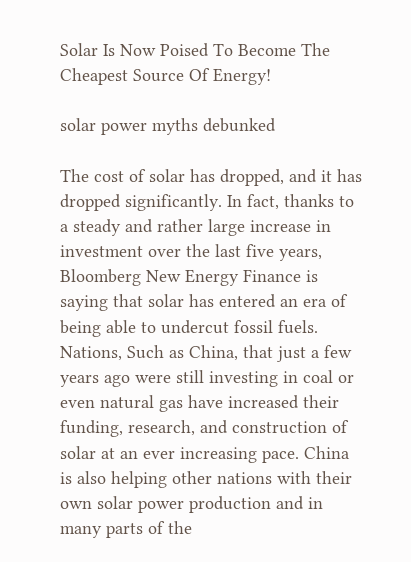Solar Is Now Poised To Become The Cheapest Source Of Energy!

solar power myths debunked

The cost of solar has dropped, and it has dropped significantly. In fact, thanks to a steady and rather large increase in investment over the last five years, Bloomberg New Energy Finance is saying that solar has entered an era of being able to undercut fossil fuels. Nations, Such as China, that just a few years ago were still investing in coal or even natural gas have increased their funding, research, and construction of solar at an ever increasing pace. China is also helping other nations with their own solar power production and in many parts of the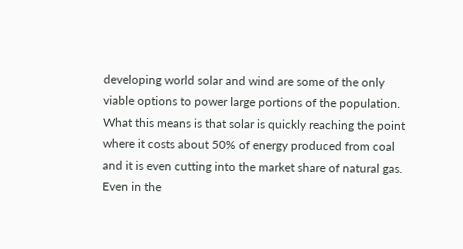developing world solar and wind are some of the only viable options to power large portions of the population. What this means is that solar is quickly reaching the point where it costs about 50% of energy produced from coal and it is even cutting into the market share of natural gas. Even in the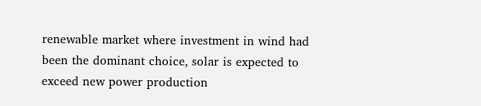renewable market where investment in wind had been the dominant choice, solar is expected to exceed new power production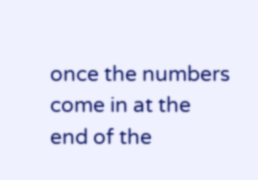once the numbers come in at the end of the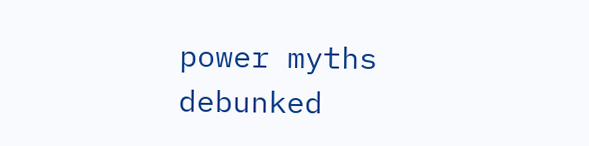power myths debunked